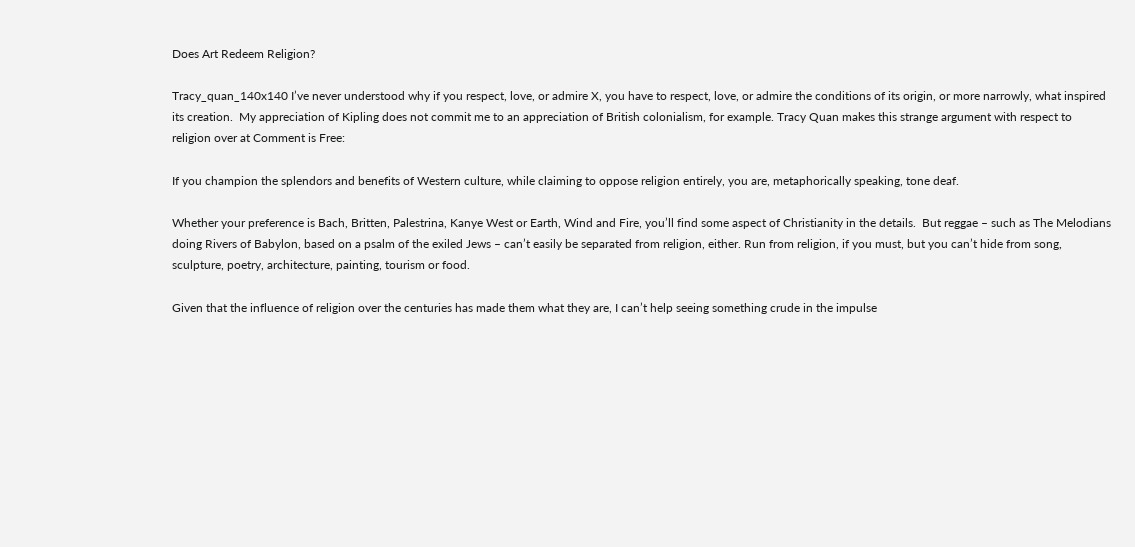Does Art Redeem Religion?

Tracy_quan_140x140 I’ve never understood why if you respect, love, or admire X, you have to respect, love, or admire the conditions of its origin, or more narrowly, what inspired its creation.  My appreciation of Kipling does not commit me to an appreciation of British colonialism, for example. Tracy Quan makes this strange argument with respect to religion over at Comment is Free:

If you champion the splendors and benefits of Western culture, while claiming to oppose religion entirely, you are, metaphorically speaking, tone deaf.

Whether your preference is Bach, Britten, Palestrina, Kanye West or Earth, Wind and Fire, you’ll find some aspect of Christianity in the details.  But reggae – such as The Melodians doing Rivers of Babylon, based on a psalm of the exiled Jews – can’t easily be separated from religion, either. Run from religion, if you must, but you can’t hide from song, sculpture, poetry, architecture, painting, tourism or food.

Given that the influence of religion over the centuries has made them what they are, I can’t help seeing something crude in the impulse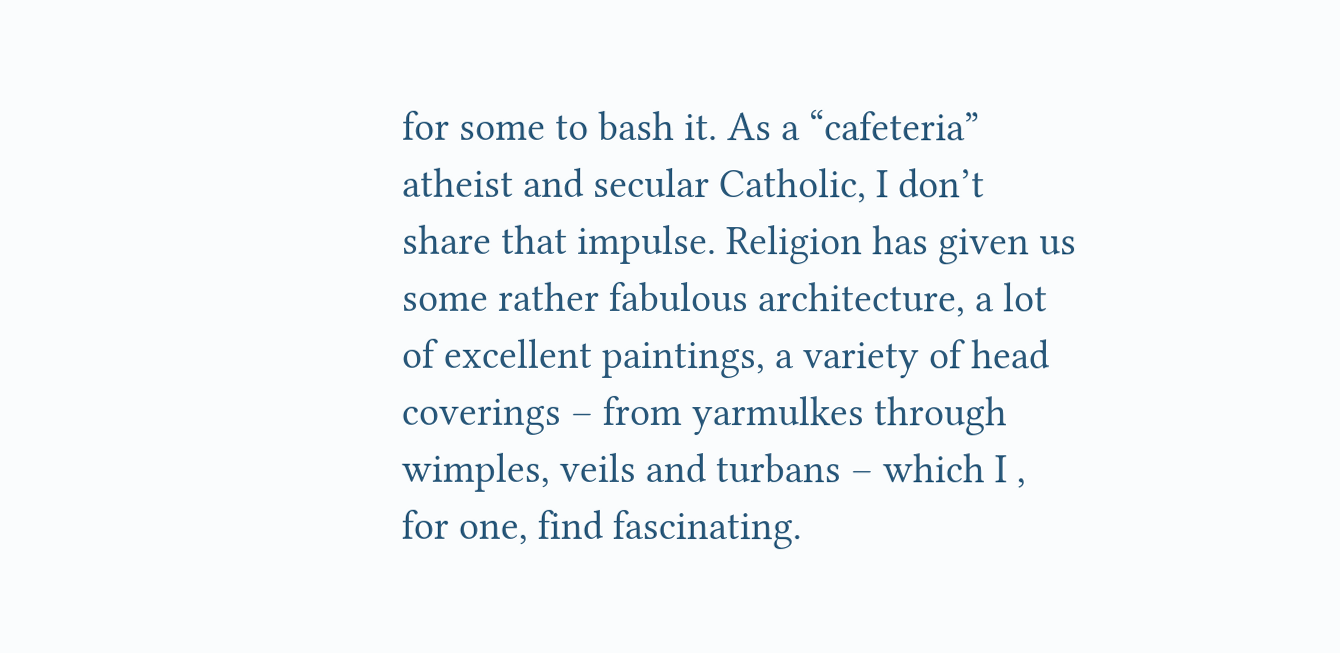for some to bash it. As a “cafeteria” atheist and secular Catholic, I don’t share that impulse. Religion has given us some rather fabulous architecture, a lot of excellent paintings, a variety of head coverings – from yarmulkes through wimples, veils and turbans – which I , for one, find fascinating.